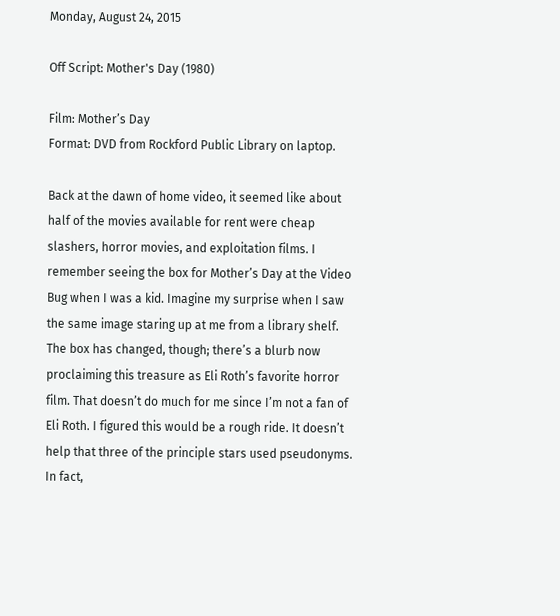Monday, August 24, 2015

Off Script: Mother's Day (1980)

Film: Mother’s Day
Format: DVD from Rockford Public Library on laptop.

Back at the dawn of home video, it seemed like about half of the movies available for rent were cheap slashers, horror movies, and exploitation films. I remember seeing the box for Mother’s Day at the Video Bug when I was a kid. Imagine my surprise when I saw the same image staring up at me from a library shelf. The box has changed, though; there’s a blurb now proclaiming this treasure as Eli Roth’s favorite horror film. That doesn’t do much for me since I’m not a fan of Eli Roth. I figured this would be a rough ride. It doesn’t help that three of the principle stars used pseudonyms. In fact,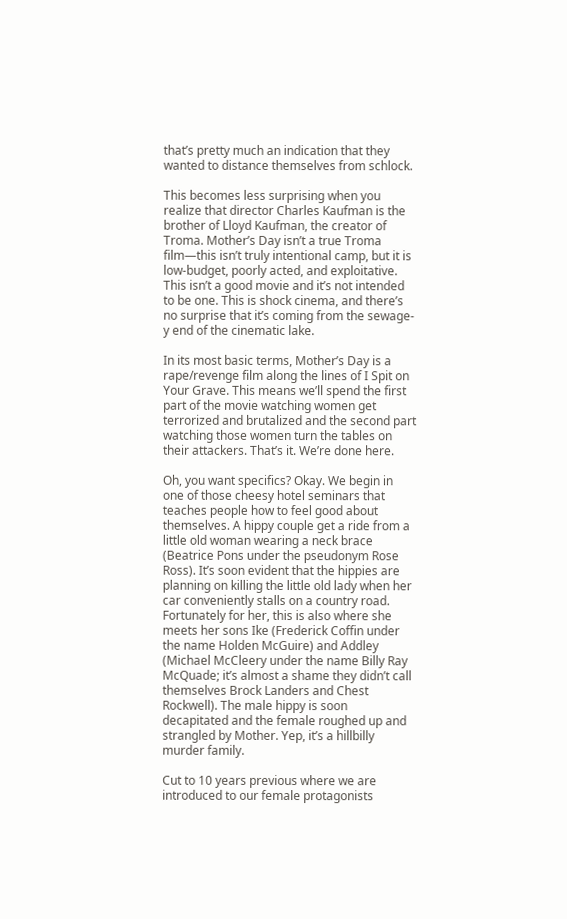that’s pretty much an indication that they wanted to distance themselves from schlock.

This becomes less surprising when you realize that director Charles Kaufman is the brother of Lloyd Kaufman, the creator of Troma. Mother’s Day isn’t a true Troma film—this isn’t truly intentional camp, but it is low-budget, poorly acted, and exploitative. This isn’t a good movie and it’s not intended to be one. This is shock cinema, and there’s no surprise that it’s coming from the sewage-y end of the cinematic lake.

In its most basic terms, Mother’s Day is a rape/revenge film along the lines of I Spit on Your Grave. This means we’ll spend the first part of the movie watching women get terrorized and brutalized and the second part watching those women turn the tables on their attackers. That’s it. We’re done here.

Oh, you want specifics? Okay. We begin in one of those cheesy hotel seminars that teaches people how to feel good about themselves. A hippy couple get a ride from a little old woman wearing a neck brace (Beatrice Pons under the pseudonym Rose Ross). It’s soon evident that the hippies are planning on killing the little old lady when her car conveniently stalls on a country road. Fortunately for her, this is also where she meets her sons Ike (Frederick Coffin under the name Holden McGuire) and Addley (Michael McCleery under the name Billy Ray McQuade; it’s almost a shame they didn’t call themselves Brock Landers and Chest Rockwell). The male hippy is soon decapitated and the female roughed up and strangled by Mother. Yep, it’s a hillbilly murder family.

Cut to 10 years previous where we are introduced to our female protagonists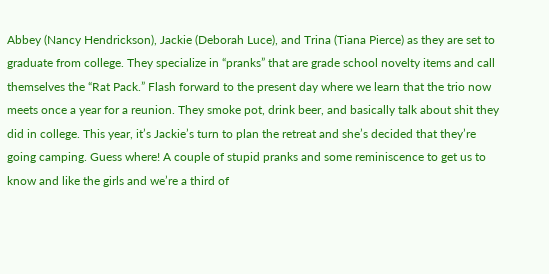Abbey (Nancy Hendrickson), Jackie (Deborah Luce), and Trina (Tiana Pierce) as they are set to graduate from college. They specialize in “pranks” that are grade school novelty items and call themselves the “Rat Pack.” Flash forward to the present day where we learn that the trio now meets once a year for a reunion. They smoke pot, drink beer, and basically talk about shit they did in college. This year, it’s Jackie’s turn to plan the retreat and she’s decided that they’re going camping. Guess where! A couple of stupid pranks and some reminiscence to get us to know and like the girls and we’re a third of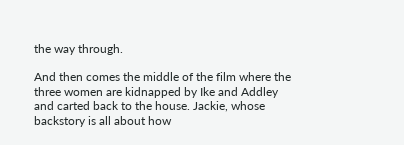the way through.

And then comes the middle of the film where the three women are kidnapped by Ike and Addley and carted back to the house. Jackie, whose backstory is all about how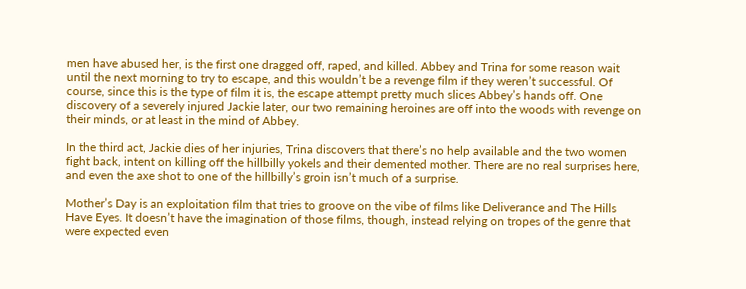men have abused her, is the first one dragged off, raped, and killed. Abbey and Trina for some reason wait until the next morning to try to escape, and this wouldn’t be a revenge film if they weren’t successful. Of course, since this is the type of film it is, the escape attempt pretty much slices Abbey’s hands off. One discovery of a severely injured Jackie later, our two remaining heroines are off into the woods with revenge on their minds, or at least in the mind of Abbey.

In the third act, Jackie dies of her injuries, Trina discovers that there’s no help available and the two women fight back, intent on killing off the hillbilly yokels and their demented mother. There are no real surprises here, and even the axe shot to one of the hillbilly’s groin isn’t much of a surprise.

Mother’s Day is an exploitation film that tries to groove on the vibe of films like Deliverance and The Hills Have Eyes. It doesn’t have the imagination of those films, though, instead relying on tropes of the genre that were expected even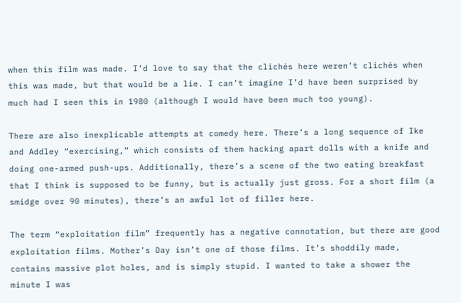when this film was made. I’d love to say that the clichés here weren’t clichés when this was made, but that would be a lie. I can’t imagine I’d have been surprised by much had I seen this in 1980 (although I would have been much too young).

There are also inexplicable attempts at comedy here. There’s a long sequence of Ike and Addley “exercising,” which consists of them hacking apart dolls with a knife and doing one-armed push-ups. Additionally, there’s a scene of the two eating breakfast that I think is supposed to be funny, but is actually just gross. For a short film (a smidge over 90 minutes), there’s an awful lot of filler here.

The term “exploitation film” frequently has a negative connotation, but there are good exploitation films. Mother’s Day isn’t one of those films. It’s shoddily made, contains massive plot holes, and is simply stupid. I wanted to take a shower the minute I was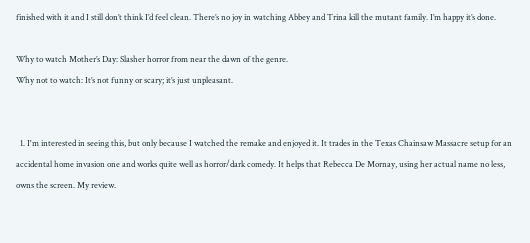finished with it and I still don’t think I’d feel clean. There’s no joy in watching Abbey and Trina kill the mutant family. I’m happy it’s done.

Why to watch Mother’s Day: Slasher horror from near the dawn of the genre.
Why not to watch: It’s not funny or scary; it’s just unpleasant.


  1. I'm interested in seeing this, but only because I watched the remake and enjoyed it. It trades in the Texas Chainsaw Massacre setup for an accidental home invasion one and works quite well as horror/dark comedy. It helps that Rebecca De Mornay, using her actual name no less, owns the screen. My review.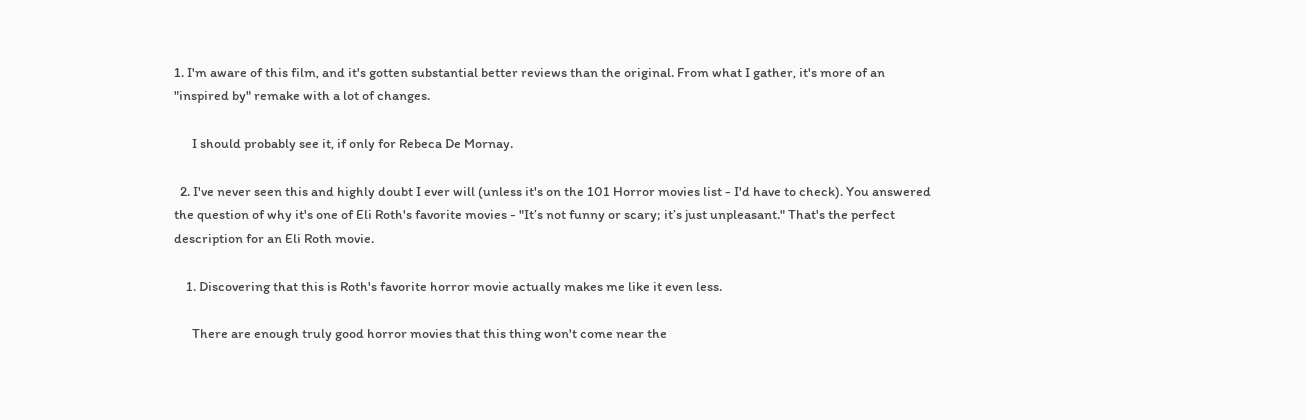1. I'm aware of this film, and it's gotten substantial better reviews than the original. From what I gather, it's more of an "inspired by" remake with a lot of changes.

      I should probably see it, if only for Rebeca De Mornay.

  2. I've never seen this and highly doubt I ever will (unless it's on the 101 Horror movies list - I'd have to check). You answered the question of why it's one of Eli Roth's favorite movies - "It’s not funny or scary; it’s just unpleasant." That's the perfect description for an Eli Roth movie.

    1. Discovering that this is Roth's favorite horror movie actually makes me like it even less.

      There are enough truly good horror movies that this thing won't come near the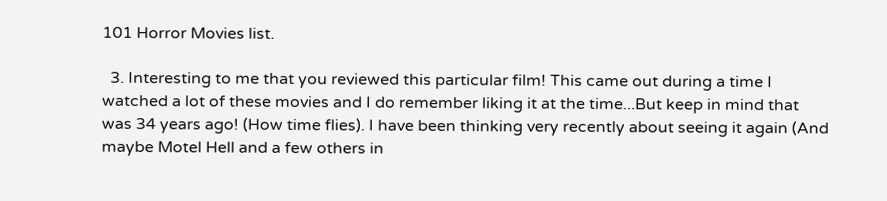101 Horror Movies list.

  3. Interesting to me that you reviewed this particular film! This came out during a time I watched a lot of these movies and I do remember liking it at the time...But keep in mind that was 34 years ago! (How time flies). I have been thinking very recently about seeing it again (And maybe Motel Hell and a few others in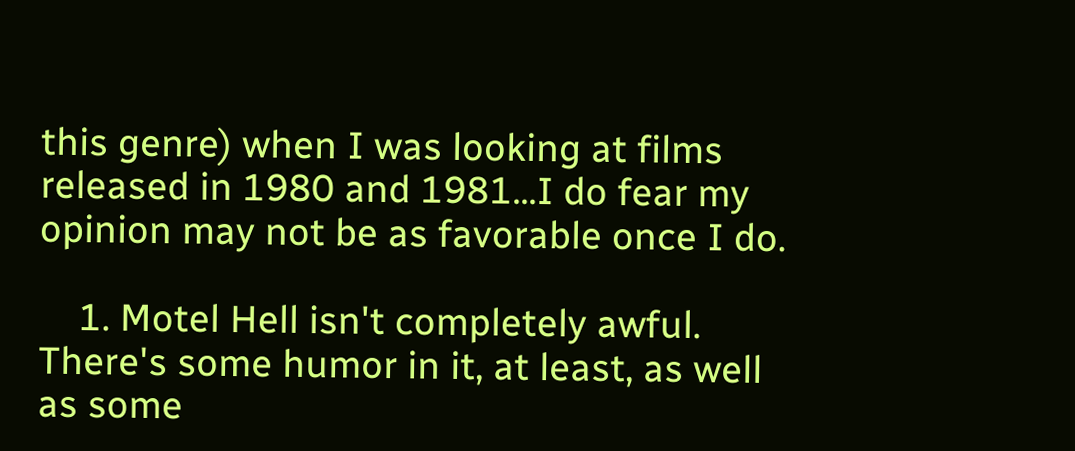this genre) when I was looking at films released in 1980 and 1981...I do fear my opinion may not be as favorable once I do.

    1. Motel Hell isn't completely awful. There's some humor in it, at least, as well as some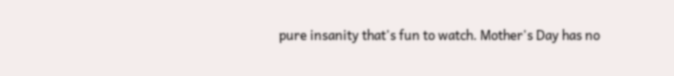pure insanity that's fun to watch. Mother's Day has no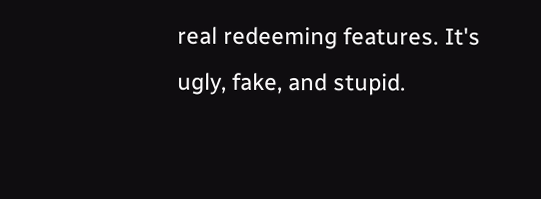real redeeming features. It's ugly, fake, and stupid.